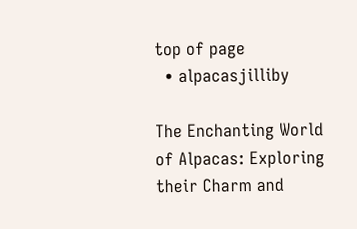top of page
  • alpacasjilliby

The Enchanting World of Alpacas: Exploring their Charm and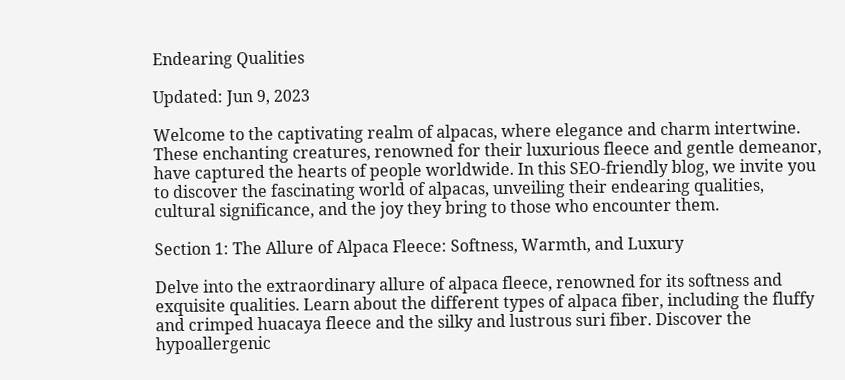Endearing Qualities

Updated: Jun 9, 2023

Welcome to the captivating realm of alpacas, where elegance and charm intertwine. These enchanting creatures, renowned for their luxurious fleece and gentle demeanor, have captured the hearts of people worldwide. In this SEO-friendly blog, we invite you to discover the fascinating world of alpacas, unveiling their endearing qualities, cultural significance, and the joy they bring to those who encounter them.

Section 1: The Allure of Alpaca Fleece: Softness, Warmth, and Luxury

Delve into the extraordinary allure of alpaca fleece, renowned for its softness and exquisite qualities. Learn about the different types of alpaca fiber, including the fluffy and crimped huacaya fleece and the silky and lustrous suri fiber. Discover the hypoallergenic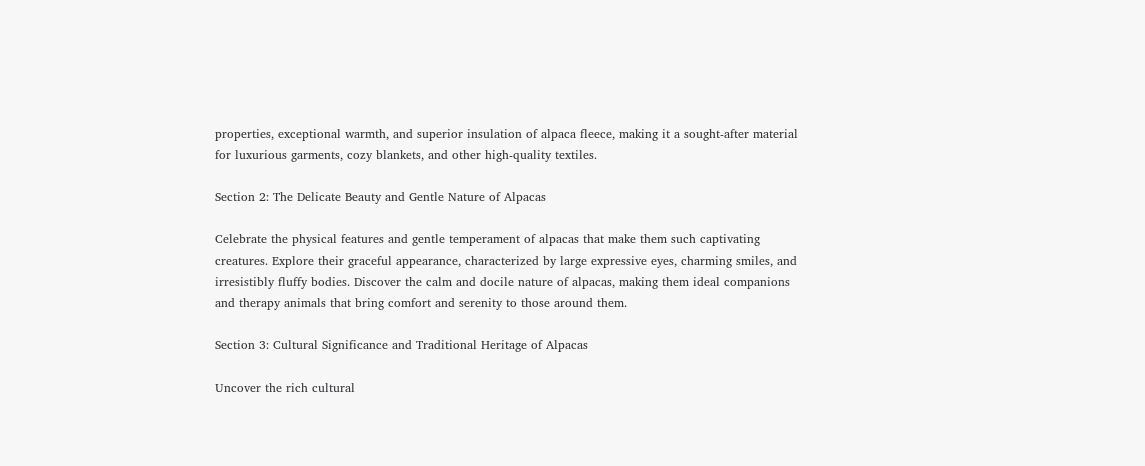properties, exceptional warmth, and superior insulation of alpaca fleece, making it a sought-after material for luxurious garments, cozy blankets, and other high-quality textiles.

Section 2: The Delicate Beauty and Gentle Nature of Alpacas

Celebrate the physical features and gentle temperament of alpacas that make them such captivating creatures. Explore their graceful appearance, characterized by large expressive eyes, charming smiles, and irresistibly fluffy bodies. Discover the calm and docile nature of alpacas, making them ideal companions and therapy animals that bring comfort and serenity to those around them.

Section 3: Cultural Significance and Traditional Heritage of Alpacas

Uncover the rich cultural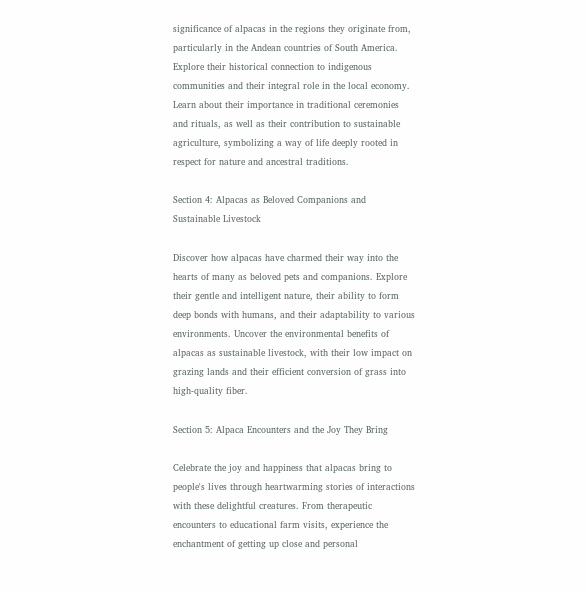significance of alpacas in the regions they originate from, particularly in the Andean countries of South America. Explore their historical connection to indigenous communities and their integral role in the local economy. Learn about their importance in traditional ceremonies and rituals, as well as their contribution to sustainable agriculture, symbolizing a way of life deeply rooted in respect for nature and ancestral traditions.

Section 4: Alpacas as Beloved Companions and Sustainable Livestock

Discover how alpacas have charmed their way into the hearts of many as beloved pets and companions. Explore their gentle and intelligent nature, their ability to form deep bonds with humans, and their adaptability to various environments. Uncover the environmental benefits of alpacas as sustainable livestock, with their low impact on grazing lands and their efficient conversion of grass into high-quality fiber.

Section 5: Alpaca Encounters and the Joy They Bring

Celebrate the joy and happiness that alpacas bring to people's lives through heartwarming stories of interactions with these delightful creatures. From therapeutic encounters to educational farm visits, experience the enchantment of getting up close and personal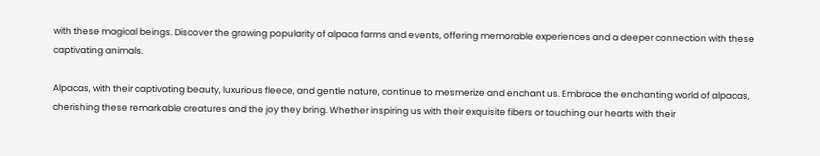with these magical beings. Discover the growing popularity of alpaca farms and events, offering memorable experiences and a deeper connection with these captivating animals.

Alpacas, with their captivating beauty, luxurious fleece, and gentle nature, continue to mesmerize and enchant us. Embrace the enchanting world of alpacas, cherishing these remarkable creatures and the joy they bring. Whether inspiring us with their exquisite fibers or touching our hearts with their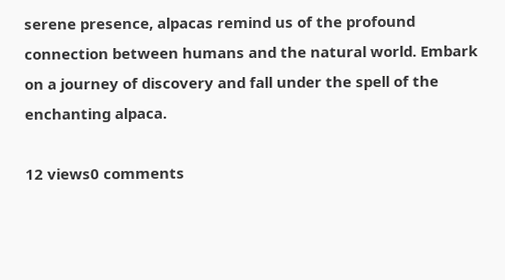serene presence, alpacas remind us of the profound connection between humans and the natural world. Embark on a journey of discovery and fall under the spell of the enchanting alpaca.

12 views0 comments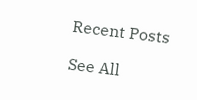Recent Posts

See All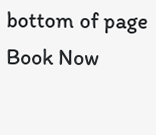bottom of page
Book Now